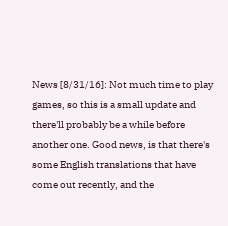News [8/31/16]: Not much time to play games, so this is a small update and there'll probably be a while before another one. Good news, is that there's some English translations that have come out recently, and the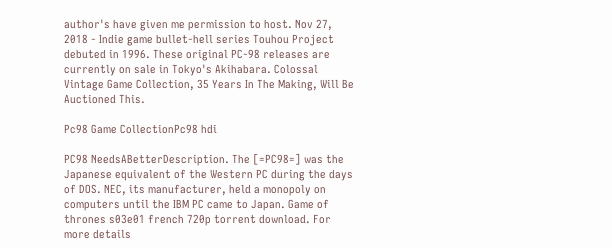author's have given me permission to host. Nov 27, 2018 - Indie game bullet-hell series Touhou Project debuted in 1996. These original PC-98 releases are currently on sale in Tokyo's Akihabara. Colossal Vintage Game Collection, 35 Years In The Making, Will Be Auctioned This.

Pc98 Game CollectionPc98 hdi

PC98 NeedsABetterDescription. The [=PC98=] was the Japanese equivalent of the Western PC during the days of DOS. NEC, its manufacturer, held a monopoly on computers until the IBM PC came to Japan. Game of thrones s03e01 french 720p torrent download. For more details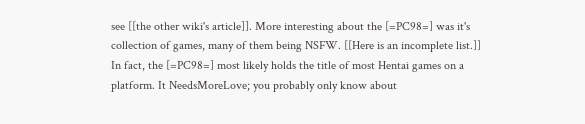see [[the other wiki's article]]. More interesting about the [=PC98=] was it's collection of games, many of them being NSFW. [[Here is an incomplete list.]] In fact, the [=PC98=] most likely holds the title of most Hentai games on a platform. It NeedsMoreLove; you probably only know about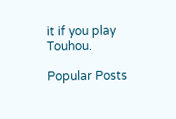it if you play Touhou.

Popular Posts